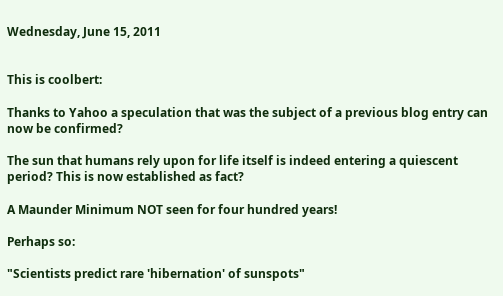Wednesday, June 15, 2011


This is coolbert:

Thanks to Yahoo a speculation that was the subject of a previous blog entry can now be confirmed?

The sun that humans rely upon for life itself is indeed entering a quiescent period? This is now established as fact?

A Maunder Minimum NOT seen for four hundred years!

Perhaps so:

"Scientists predict rare 'hibernation' of sunspots"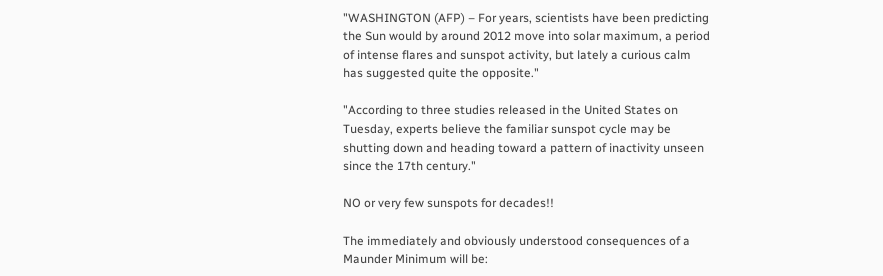"WASHINGTON (AFP) – For years, scientists have been predicting the Sun would by around 2012 move into solar maximum, a period of intense flares and sunspot activity, but lately a curious calm has suggested quite the opposite."

"According to three studies released in the United States on Tuesday, experts believe the familiar sunspot cycle may be shutting down and heading toward a pattern of inactivity unseen since the 17th century."

NO or very few sunspots for decades!!

The immediately and obviously understood consequences of a Maunder Minimum will be: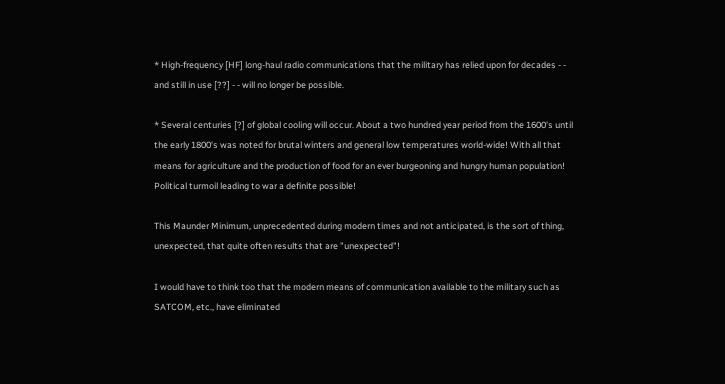* High-frequency [HF] long-haul radio communications that the military has relied upon for decades - - and still in use [??] - - will no longer be possible.

* Several centuries [?] of global cooling will occur. About a two hundred year period from the 1600's until the early 1800's was noted for brutal winters and general low temperatures world-wide! With all that means for agriculture and the production of food for an ever burgeoning and hungry human population! Political turmoil leading to war a definite possible!

This Maunder Minimum, unprecedented during modern times and not anticipated, is the sort of thing, unexpected, that quite often results that are "unexpected"!

I would have to think too that the modern means of communication available to the military such as SATCOM, etc., have eliminated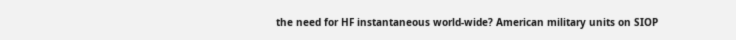the need for HF instantaneous world-wide? American military units on SIOP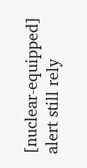[nuclear-equipped] alert still rely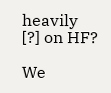heavily [?] on HF?

We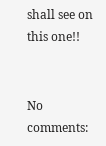shall see on this one!!


No comments: